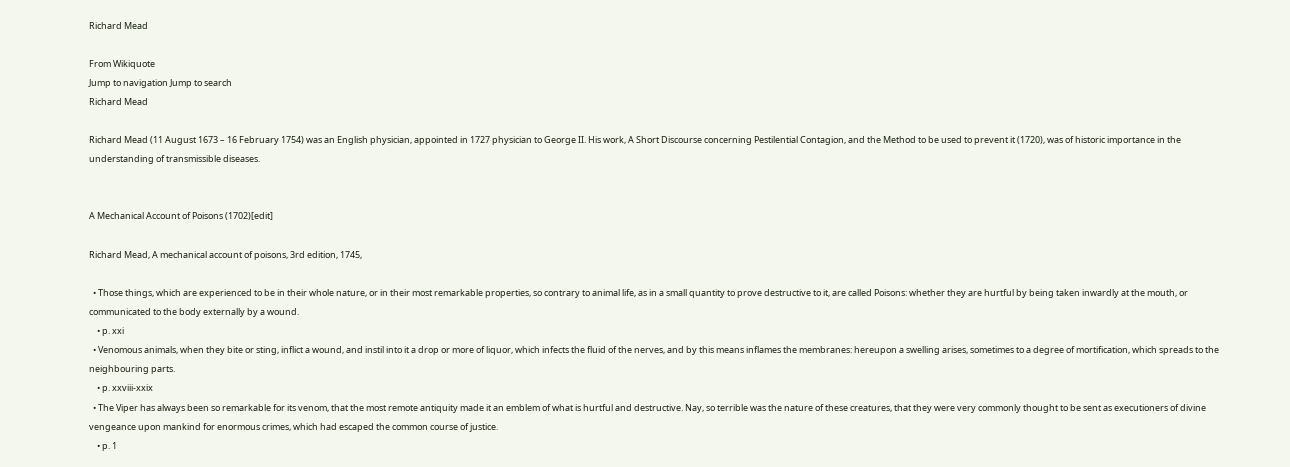Richard Mead

From Wikiquote
Jump to navigation Jump to search
Richard Mead

Richard Mead (11 August 1673 – 16 February 1754) was an English physician, appointed in 1727 physician to George II. His work, A Short Discourse concerning Pestilential Contagion, and the Method to be used to prevent it (1720), was of historic importance in the understanding of transmissible diseases.


A Mechanical Account of Poisons (1702)[edit]

Richard Mead, A mechanical account of poisons, 3rd edition, 1745,

  • Those things, which are experienced to be in their whole nature, or in their most remarkable properties, so contrary to animal life, as in a small quantity to prove destructive to it, are called Poisons: whether they are hurtful by being taken inwardly at the mouth, or communicated to the body externally by a wound.
    • p. xxi
  • Venomous animals, when they bite or sting, inflict a wound, and instil into it a drop or more of liquor, which infects the fluid of the nerves, and by this means inflames the membranes: hereupon a swelling arises, sometimes to a degree of mortification, which spreads to the neighbouring parts.
    • p. xxviii-xxix
  • The Viper has always been so remarkable for its venom, that the most remote antiquity made it an emblem of what is hurtful and destructive. Nay, so terrible was the nature of these creatures, that they were very commonly thought to be sent as executioners of divine vengeance upon mankind for enormous crimes, which had escaped the common course of justice.
    • p. 1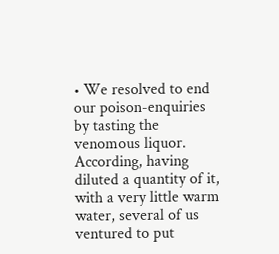• We resolved to end our poison-enquiries by tasting the venomous liquor. According, having diluted a quantity of it, with a very little warm water, several of us ventured to put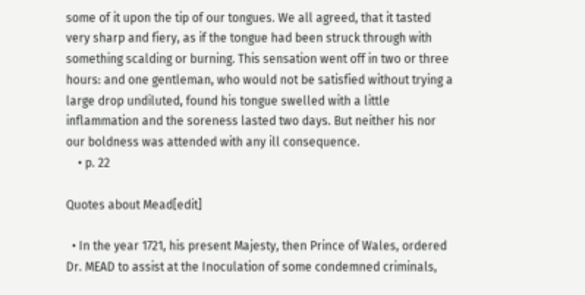some of it upon the tip of our tongues. We all agreed, that it tasted very sharp and fiery, as if the tongue had been struck through with something scalding or burning. This sensation went off in two or three hours: and one gentleman, who would not be satisfied without trying a large drop undiluted, found his tongue swelled with a little inflammation and the soreness lasted two days. But neither his nor our boldness was attended with any ill consequence.
    • p. 22

Quotes about Mead[edit]

  • In the year 1721, his present Majesty, then Prince of Wales, ordered Dr. MEAD to assist at the Inoculation of some condemned criminals,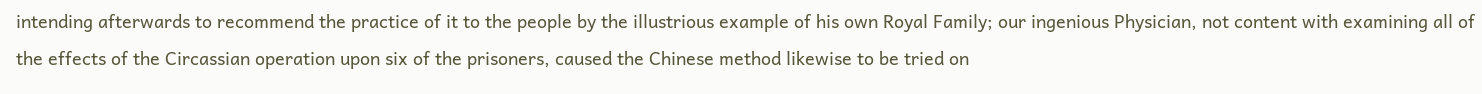intending afterwards to recommend the practice of it to the people by the illustrious example of his own Royal Family; our ingenious Physician, not content with examining all of the effects of the Circassian operation upon six of the prisoners, caused the Chinese method likewise to be tried on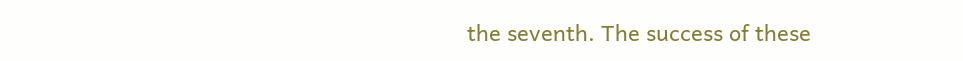the seventh. The success of these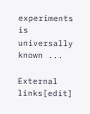experiments is universally known ...

External links[edit]